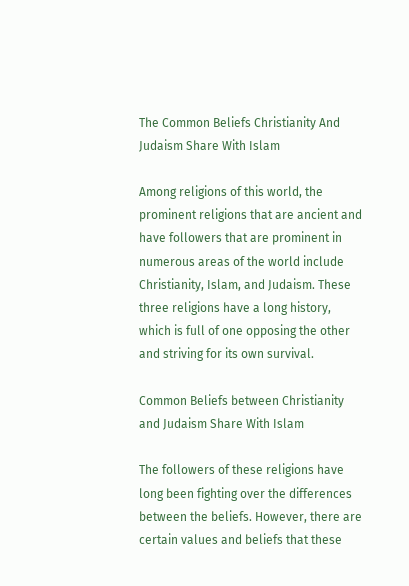The Common Beliefs Christianity And Judaism Share With Islam

Among religions of this world, the prominent religions that are ancient and have followers that are prominent in numerous areas of the world include Christianity, Islam, and Judaism. These three religions have a long history, which is full of one opposing the other and striving for its own survival.

Common Beliefs between Christianity and Judaism Share With Islam

The followers of these religions have long been fighting over the differences between the beliefs. However, there are certain values and beliefs that these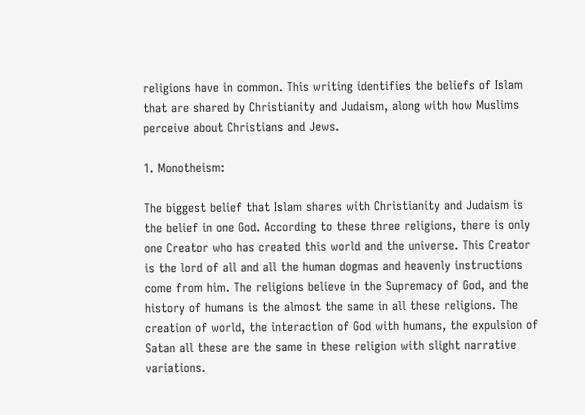religions have in common. This writing identifies the beliefs of Islam that are shared by Christianity and Judaism, along with how Muslims perceive about Christians and Jews.

1. Monotheism:

The biggest belief that Islam shares with Christianity and Judaism is the belief in one God. According to these three religions, there is only one Creator who has created this world and the universe. This Creator is the lord of all and all the human dogmas and heavenly instructions come from him. The religions believe in the Supremacy of God, and the history of humans is the almost the same in all these religions. The creation of world, the interaction of God with humans, the expulsion of Satan all these are the same in these religion with slight narrative variations.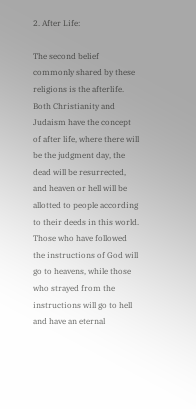2. After Life:

The second belief commonly shared by these religions is the afterlife. Both Christianity and Judaism have the concept of after life, where there will be the judgment day, the dead will be resurrected, and heaven or hell will be allotted to people according to their deeds in this world. Those who have followed the instructions of God will go to heavens, while those who strayed from the instructions will go to hell and have an eternal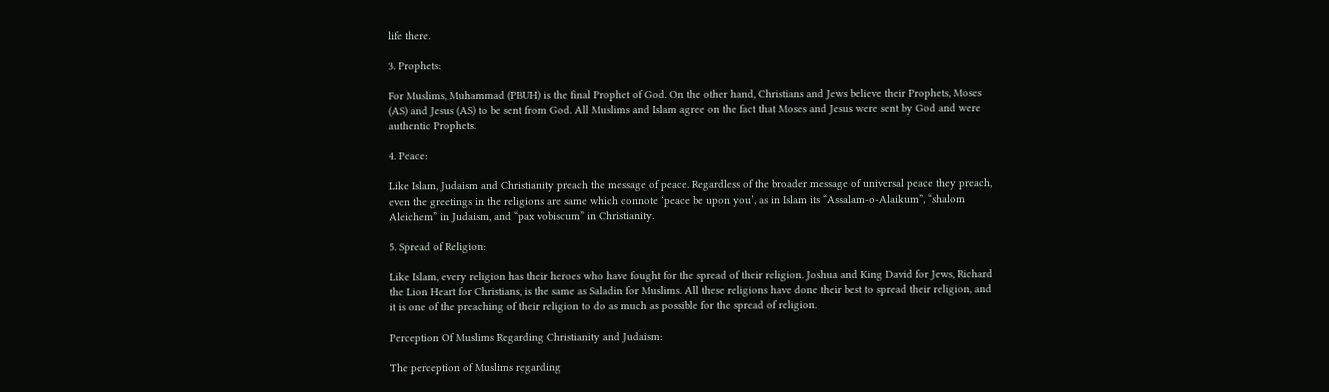life there.

3. Prophets:

For Muslims, Muhammad (PBUH) is the final Prophet of God. On the other hand, Christians and Jews believe their Prophets, Moses (AS) and Jesus (AS) to be sent from God. All Muslims and Islam agree on the fact that Moses and Jesus were sent by God and were authentic Prophets.

4. Peace:

Like Islam, Judaism and Christianity preach the message of peace. Regardless of the broader message of universal peace they preach, even the greetings in the religions are same which connote ‘peace be upon you’, as in Islam its “Assalam-o-Alaikum”, “shalom Aleichem” in Judaism, and “pax vobiscum” in Christianity.

5. Spread of Religion:

Like Islam, every religion has their heroes who have fought for the spread of their religion. Joshua and King David for Jews, Richard the Lion Heart for Christians, is the same as Saladin for Muslims. All these religions have done their best to spread their religion, and it is one of the preaching of their religion to do as much as possible for the spread of religion.

Perception Of Muslims Regarding Christianity and Judaism:

The perception of Muslims regarding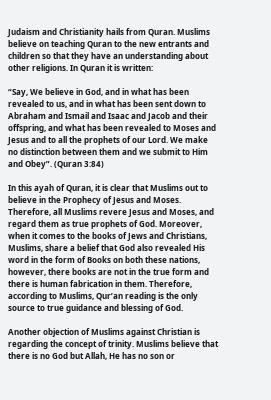Judaism and Christianity hails from Quran. Muslims believe on teaching Quran to the new entrants and children so that they have an understanding about other religions. In Quran it is written:

“Say, We believe in God, and in what has been revealed to us, and in what has been sent down to Abraham and Ismail and Isaac and Jacob and their offspring, and what has been revealed to Moses and Jesus and to all the prophets of our Lord. We make no distinction between them and we submit to Him and Obey”. (Quran 3:84)

In this ayah of Quran, it is clear that Muslims out to believe in the Prophecy of Jesus and Moses. Therefore, all Muslims revere Jesus and Moses, and regard them as true prophets of God. Moreover, when it comes to the books of Jews and Christians, Muslims, share a belief that God also revealed His word in the form of Books on both these nations, however, there books are not in the true form and there is human fabrication in them. Therefore, according to Muslims, Qur’an reading is the only source to true guidance and blessing of God.

Another objection of Muslims against Christian is regarding the concept of trinity. Muslims believe that there is no God but Allah, He has no son or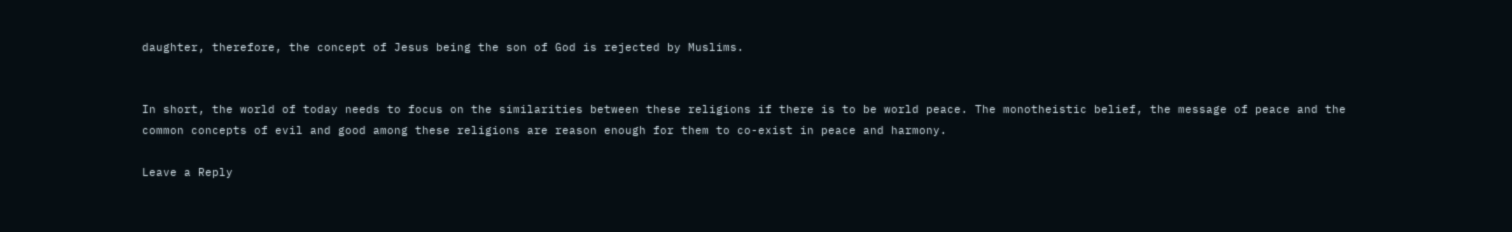daughter, therefore, the concept of Jesus being the son of God is rejected by Muslims.


In short, the world of today needs to focus on the similarities between these religions if there is to be world peace. The monotheistic belief, the message of peace and the common concepts of evil and good among these religions are reason enough for them to co-exist in peace and harmony.

Leave a Reply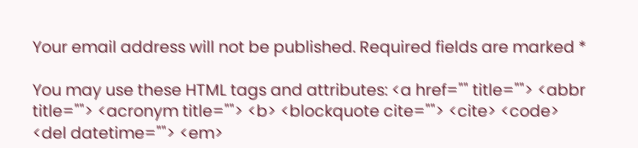Your email address will not be published. Required fields are marked *

You may use these HTML tags and attributes: <a href="" title=""> <abbr title=""> <acronym title=""> <b> <blockquote cite=""> <cite> <code> <del datetime=""> <em>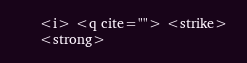<i> <q cite=""> <strike> <strong>